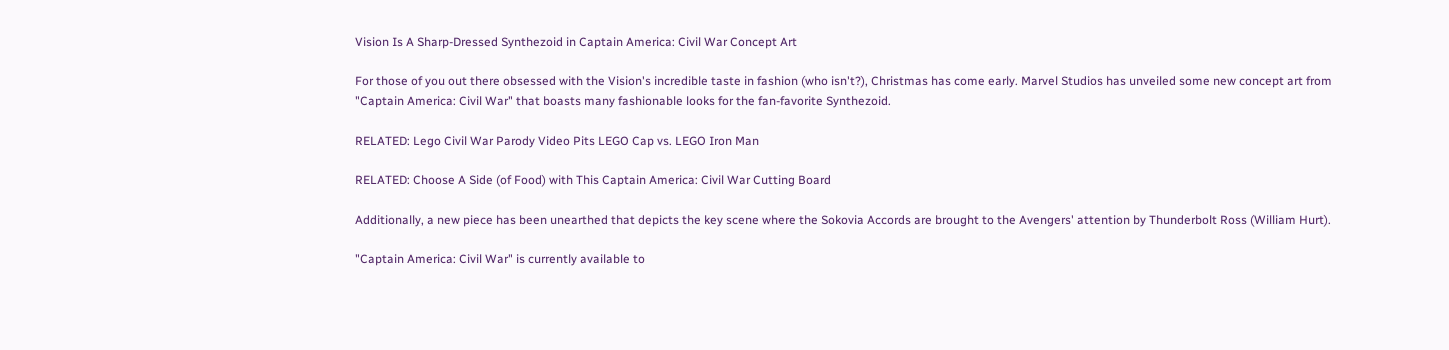Vision Is A Sharp-Dressed Synthezoid in Captain America: Civil War Concept Art

For those of you out there obsessed with the Vision's incredible taste in fashion (who isn't?), Christmas has come early. Marvel Studios has unveiled some new concept art from "Captain America: Civil War" that boasts many fashionable looks for the fan-favorite Synthezoid.

RELATED: Lego Civil War Parody Video Pits LEGO Cap vs. LEGO Iron Man

RELATED: Choose A Side (of Food) with This Captain America: Civil War Cutting Board

Additionally, a new piece has been unearthed that depicts the key scene where the Sokovia Accords are brought to the Avengers' attention by Thunderbolt Ross (William Hurt).

"Captain America: Civil War" is currently available to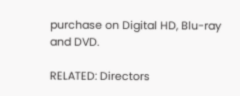purchase on Digital HD, Blu-ray and DVD.

RELATED: Directors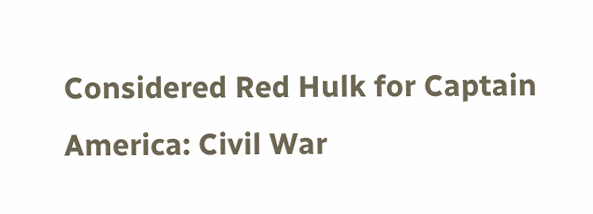Considered Red Hulk for Captain America: Civil War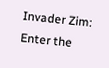Invader Zim: Enter the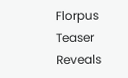Florpus Teaser Reveals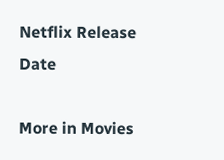Netflix Release Date

More in Movies